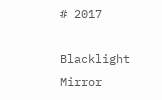# 2017

Blacklight Mirror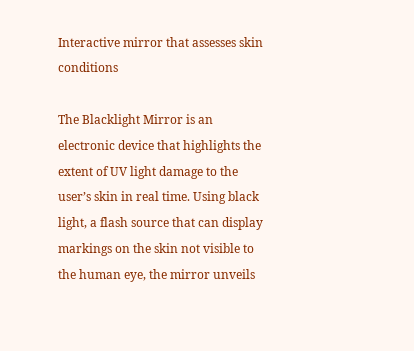Interactive mirror that assesses skin conditions

The Blacklight Mirror is an electronic device that highlights the extent of UV light damage to the user’s skin in real time. Using black light, a flash source that can display markings on the skin not visible to the human eye, the mirror unveils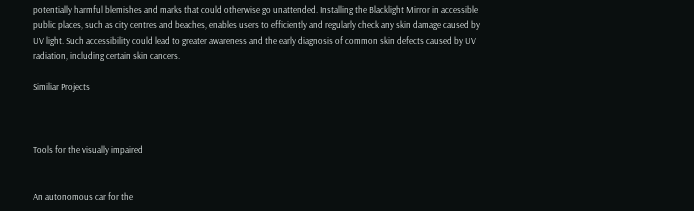potentially harmful blemishes and marks that could otherwise go unattended. Installing the Blacklight Mirror in accessible public places, such as city centres and beaches, enables users to efficiently and regularly check any skin damage caused by UV light. Such accessibility could lead to greater awareness and the early diagnosis of common skin defects caused by UV radiation, including certain skin cancers.

Similiar Projects



Tools for the visually impaired


An autonomous car for the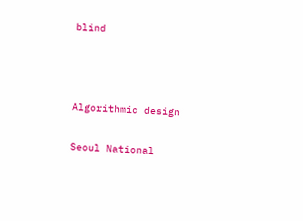blind



Algorithmic design

Seoul National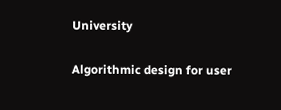University

Algorithmic design for user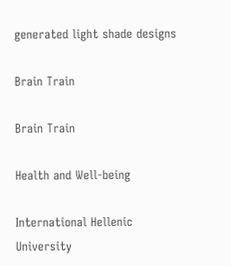generated light shade designs

Brain Train

Brain Train

Health and Well-being

International Hellenic University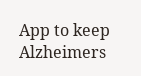App to keep Alzheimers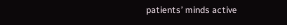patients’ minds active